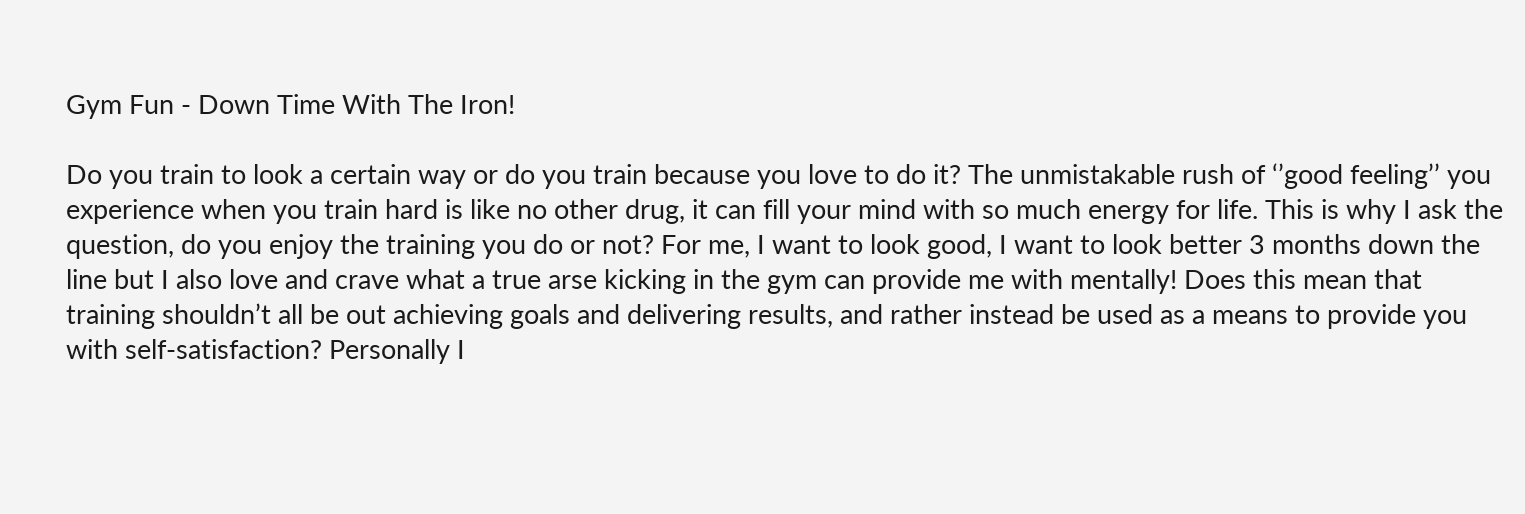Gym Fun - Down Time With The Iron!

Do you train to look a certain way or do you train because you love to do it? The unmistakable rush of ‘’good feeling’’ you experience when you train hard is like no other drug, it can fill your mind with so much energy for life. This is why I ask the question, do you enjoy the training you do or not? For me, I want to look good, I want to look better 3 months down the line but I also love and crave what a true arse kicking in the gym can provide me with mentally! Does this mean that training shouldn’t all be out achieving goals and delivering results, and rather instead be used as a means to provide you with self-satisfaction? Personally I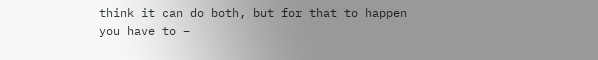think it can do both, but for that to happen you have to –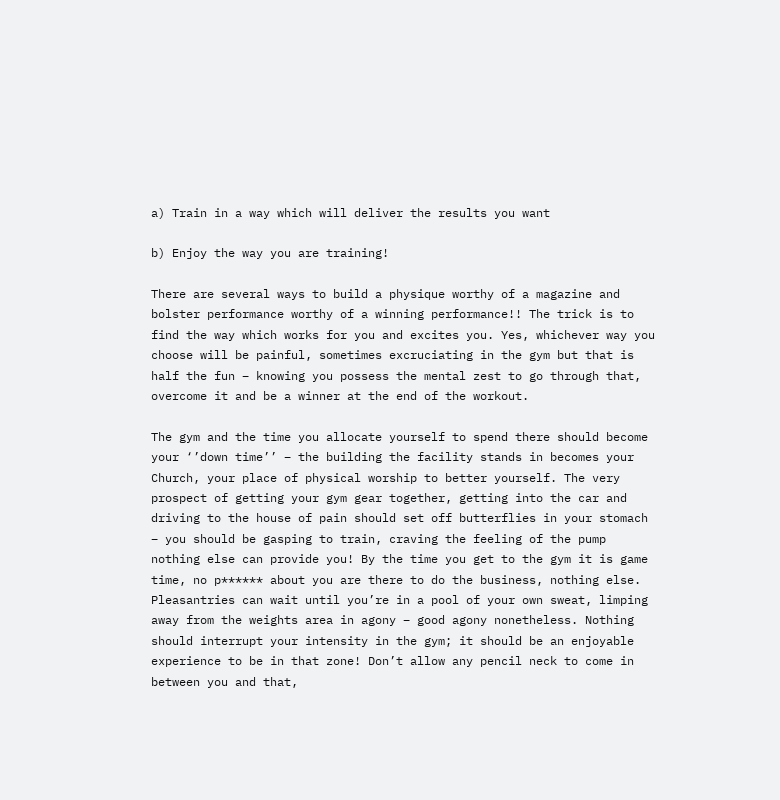a) Train in a way which will deliver the results you want

b) Enjoy the way you are training!

There are several ways to build a physique worthy of a magazine and bolster performance worthy of a winning performance!! The trick is to find the way which works for you and excites you. Yes, whichever way you choose will be painful, sometimes excruciating in the gym but that is half the fun – knowing you possess the mental zest to go through that, overcome it and be a winner at the end of the workout.

The gym and the time you allocate yourself to spend there should become your ‘’down time’’ – the building the facility stands in becomes your Church, your place of physical worship to better yourself. The very prospect of getting your gym gear together, getting into the car and driving to the house of pain should set off butterflies in your stomach – you should be gasping to train, craving the feeling of the pump nothing else can provide you! By the time you get to the gym it is game time, no p****** about you are there to do the business, nothing else. Pleasantries can wait until you’re in a pool of your own sweat, limping away from the weights area in agony – good agony nonetheless. Nothing should interrupt your intensity in the gym; it should be an enjoyable experience to be in that zone! Don’t allow any pencil neck to come in between you and that,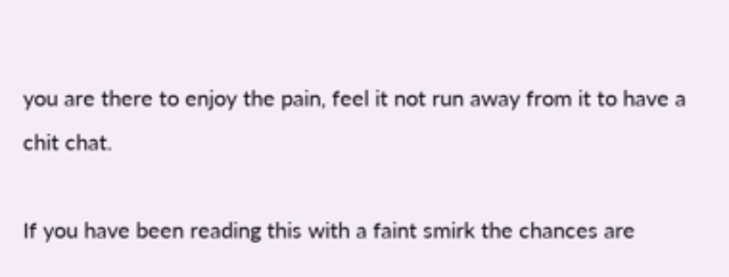you are there to enjoy the pain, feel it not run away from it to have a chit chat.

If you have been reading this with a faint smirk the chances are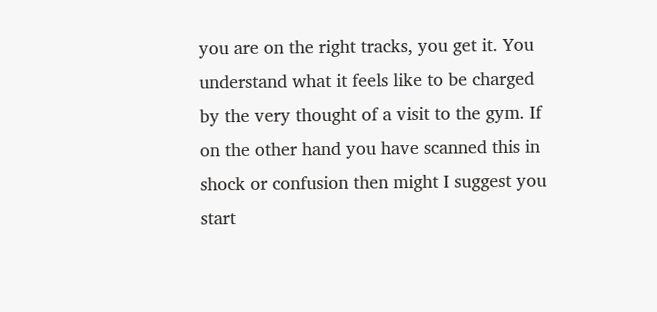you are on the right tracks, you get it. You understand what it feels like to be charged by the very thought of a visit to the gym. If on the other hand you have scanned this in shock or confusion then might I suggest you start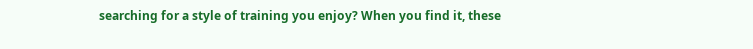searching for a style of training you enjoy? When you find it, these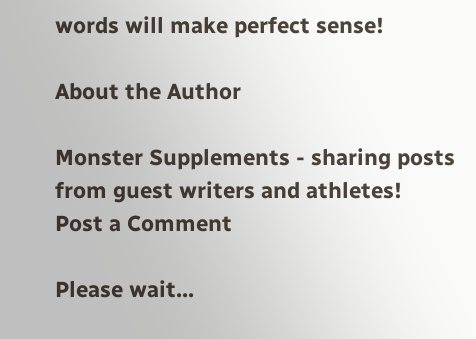words will make perfect sense!

About the Author

Monster Supplements - sharing posts from guest writers and athletes!
Post a Comment

Please wait...